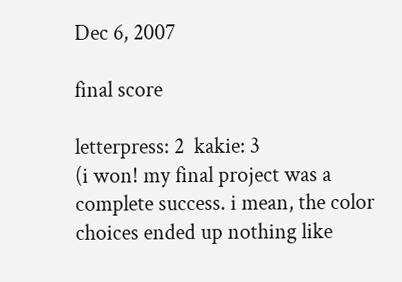Dec 6, 2007

final score

letterpress: 2  kakie: 3
(i won! my final project was a complete success. i mean, the color choices ended up nothing like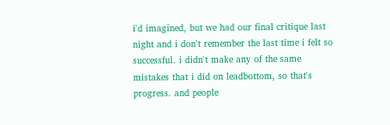i'd imagined, but we had our final critique last night and i don't remember the last time i felt so successful. i didn't make any of the same mistakes that i did on leadbottom, so that's progress. and people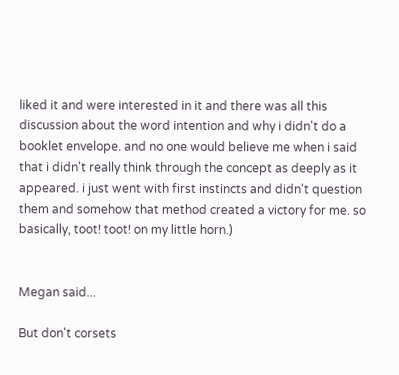liked it and were interested in it and there was all this discussion about the word intention and why i didn't do a booklet envelope. and no one would believe me when i said that i didn't really think through the concept as deeply as it appeared. i just went with first instincts and didn't question them and somehow that method created a victory for me. so basically, toot! toot! on my little horn.)


Megan said...

But don't corsets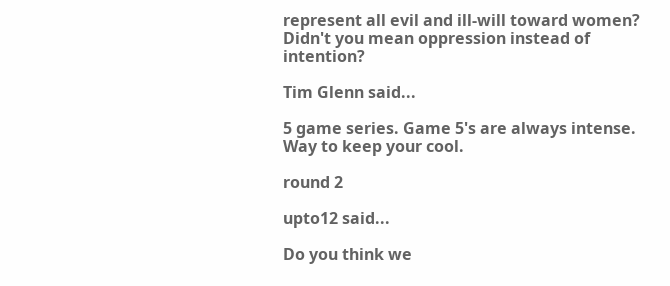represent all evil and ill-will toward women? Didn't you mean oppression instead of intention?

Tim Glenn said...

5 game series. Game 5's are always intense. Way to keep your cool.

round 2

upto12 said...

Do you think we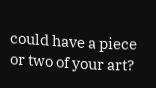could have a piece or two of your art?